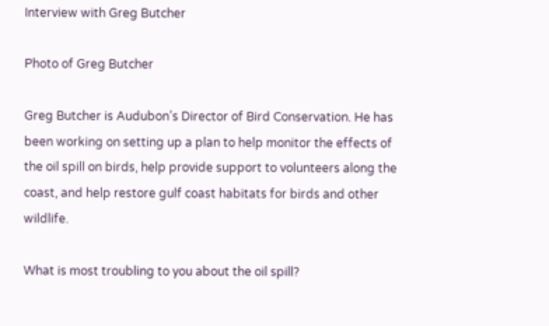Interview with Greg Butcher

Photo of Greg Butcher

Greg Butcher is Audubon’s Director of Bird Conservation. He has been working on setting up a plan to help monitor the effects of the oil spill on birds, help provide support to volunteers along the coast, and help restore gulf coast habitats for birds and other wildlife.

What is most troubling to you about the oil spill?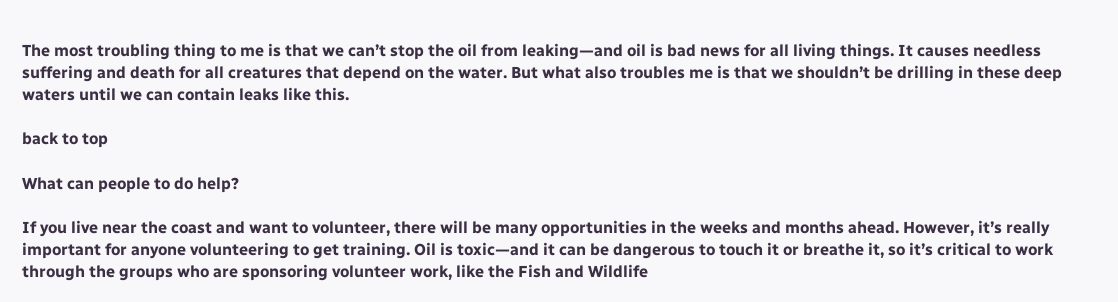The most troubling thing to me is that we can’t stop the oil from leaking—and oil is bad news for all living things. It causes needless suffering and death for all creatures that depend on the water. But what also troubles me is that we shouldn’t be drilling in these deep waters until we can contain leaks like this.

back to top

What can people to do help?

If you live near the coast and want to volunteer, there will be many opportunities in the weeks and months ahead. However, it’s really important for anyone volunteering to get training. Oil is toxic—and it can be dangerous to touch it or breathe it, so it’s critical to work through the groups who are sponsoring volunteer work, like the Fish and Wildlife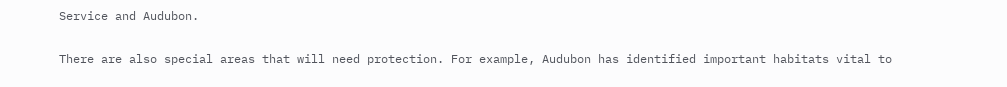Service and Audubon.

There are also special areas that will need protection. For example, Audubon has identified important habitats vital to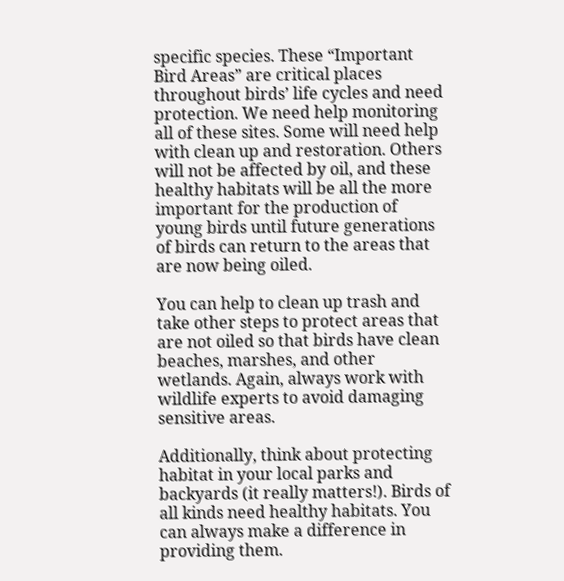specific species. These “Important Bird Areas” are critical places throughout birds’ life cycles and need protection. We need help monitoring all of these sites. Some will need help with clean up and restoration. Others will not be affected by oil, and these healthy habitats will be all the more important for the production of young birds until future generations of birds can return to the areas that are now being oiled.

You can help to clean up trash and take other steps to protect areas that are not oiled so that birds have clean beaches, marshes, and other wetlands. Again, always work with wildlife experts to avoid damaging sensitive areas.

Additionally, think about protecting habitat in your local parks and backyards (it really matters!). Birds of all kinds need healthy habitats. You can always make a difference in providing them.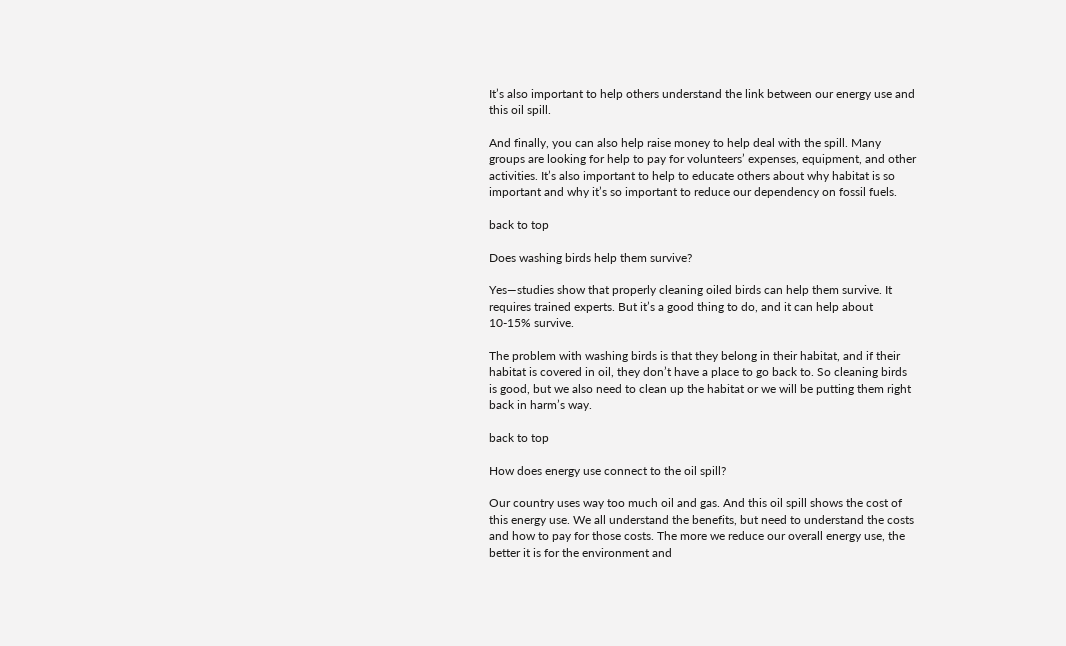It’s also important to help others understand the link between our energy use and this oil spill.

And finally, you can also help raise money to help deal with the spill. Many groups are looking for help to pay for volunteers’ expenses, equipment, and other activities. It’s also important to help to educate others about why habitat is so important and why it’s so important to reduce our dependency on fossil fuels.

back to top

Does washing birds help them survive?

Yes—studies show that properly cleaning oiled birds can help them survive. It requires trained experts. But it’s a good thing to do, and it can help about 10-15% survive.

The problem with washing birds is that they belong in their habitat, and if their habitat is covered in oil, they don’t have a place to go back to. So cleaning birds is good, but we also need to clean up the habitat or we will be putting them right back in harm’s way.

back to top

How does energy use connect to the oil spill?

Our country uses way too much oil and gas. And this oil spill shows the cost of this energy use. We all understand the benefits, but need to understand the costs and how to pay for those costs. The more we reduce our overall energy use, the better it is for the environment and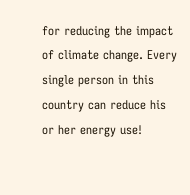for reducing the impact of climate change. Every single person in this country can reduce his or her energy use!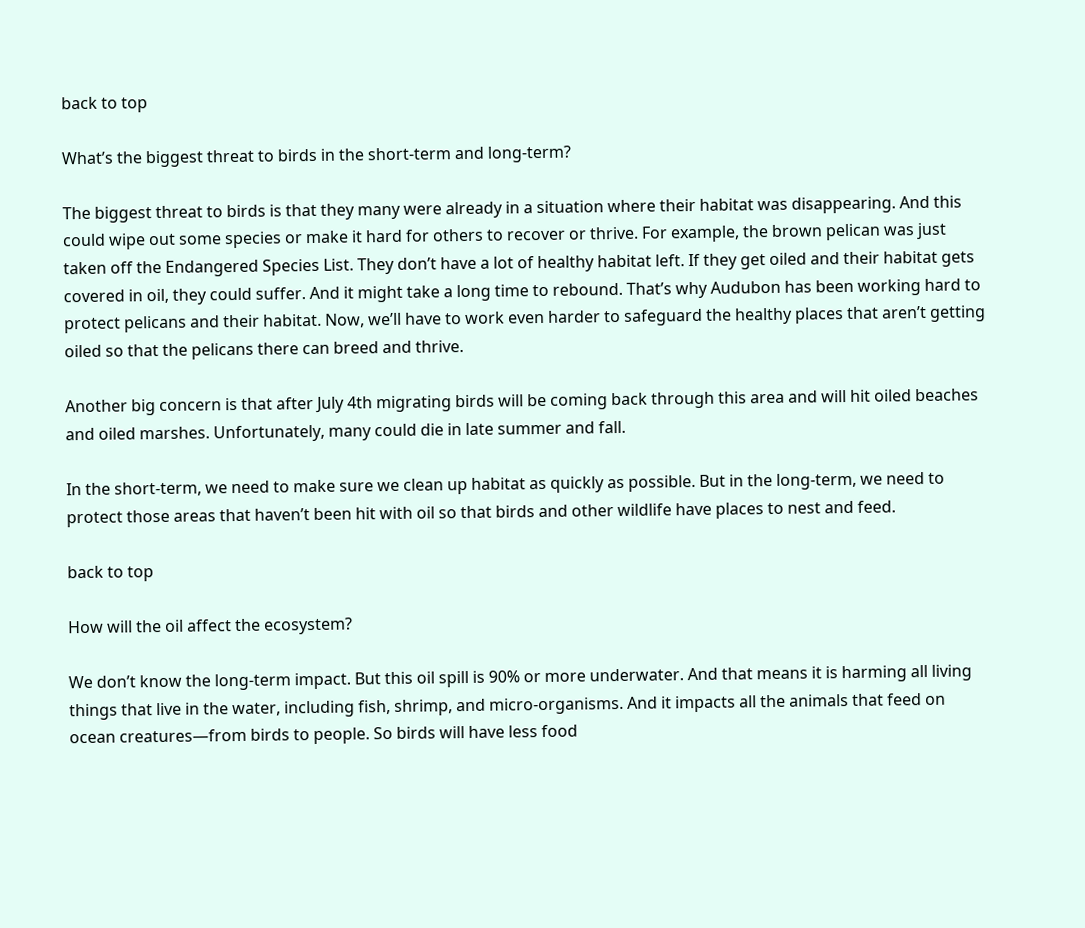back to top

What’s the biggest threat to birds in the short-term and long-term?

The biggest threat to birds is that they many were already in a situation where their habitat was disappearing. And this could wipe out some species or make it hard for others to recover or thrive. For example, the brown pelican was just taken off the Endangered Species List. They don’t have a lot of healthy habitat left. If they get oiled and their habitat gets covered in oil, they could suffer. And it might take a long time to rebound. That’s why Audubon has been working hard to protect pelicans and their habitat. Now, we’ll have to work even harder to safeguard the healthy places that aren’t getting oiled so that the pelicans there can breed and thrive.

Another big concern is that after July 4th migrating birds will be coming back through this area and will hit oiled beaches and oiled marshes. Unfortunately, many could die in late summer and fall.

In the short-term, we need to make sure we clean up habitat as quickly as possible. But in the long-term, we need to protect those areas that haven’t been hit with oil so that birds and other wildlife have places to nest and feed.

back to top

How will the oil affect the ecosystem?

We don’t know the long-term impact. But this oil spill is 90% or more underwater. And that means it is harming all living things that live in the water, including fish, shrimp, and micro-organisms. And it impacts all the animals that feed on ocean creatures—from birds to people. So birds will have less food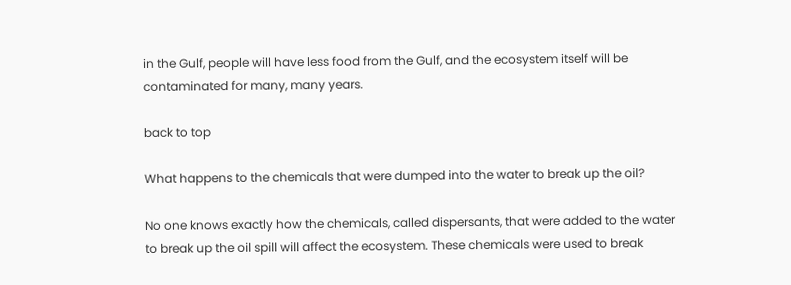in the Gulf, people will have less food from the Gulf, and the ecosystem itself will be contaminated for many, many years.

back to top

What happens to the chemicals that were dumped into the water to break up the oil?

No one knows exactly how the chemicals, called dispersants, that were added to the water to break up the oil spill will affect the ecosystem. These chemicals were used to break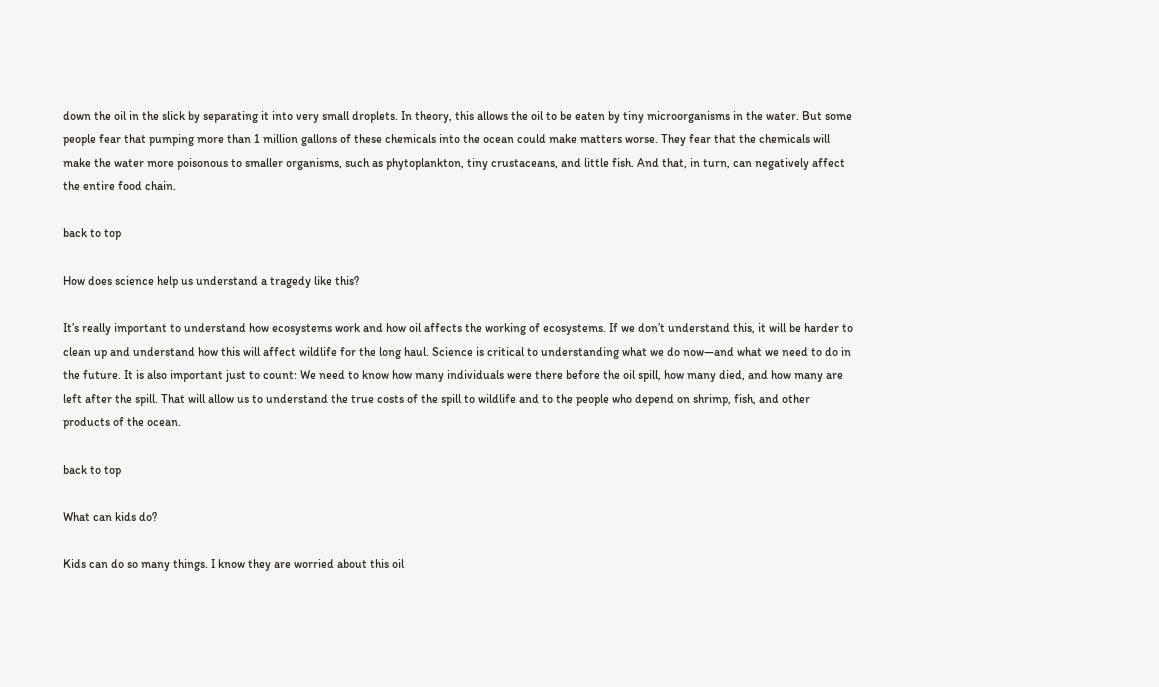down the oil in the slick by separating it into very small droplets. In theory, this allows the oil to be eaten by tiny microorganisms in the water. But some people fear that pumping more than 1 million gallons of these chemicals into the ocean could make matters worse. They fear that the chemicals will make the water more poisonous to smaller organisms, such as phytoplankton, tiny crustaceans, and little fish. And that, in turn, can negatively affect the entire food chain.

back to top

How does science help us understand a tragedy like this?

It’s really important to understand how ecosystems work and how oil affects the working of ecosystems. If we don’t understand this, it will be harder to clean up and understand how this will affect wildlife for the long haul. Science is critical to understanding what we do now—and what we need to do in the future. It is also important just to count: We need to know how many individuals were there before the oil spill, how many died, and how many are left after the spill. That will allow us to understand the true costs of the spill to wildlife and to the people who depend on shrimp, fish, and other products of the ocean.

back to top

What can kids do?

Kids can do so many things. I know they are worried about this oil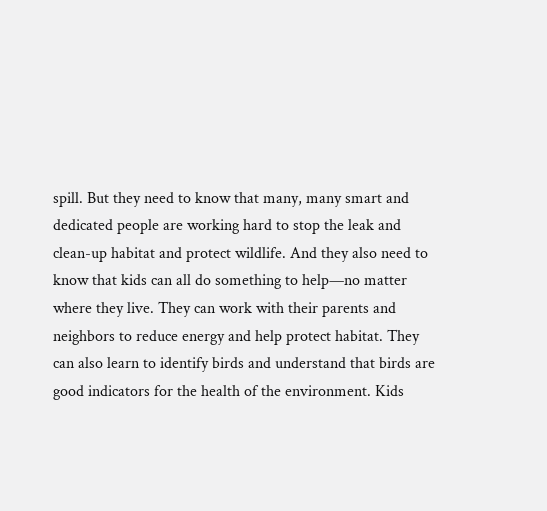spill. But they need to know that many, many smart and dedicated people are working hard to stop the leak and clean-up habitat and protect wildlife. And they also need to know that kids can all do something to help—no matter where they live. They can work with their parents and neighbors to reduce energy and help protect habitat. They can also learn to identify birds and understand that birds are good indicators for the health of the environment. Kids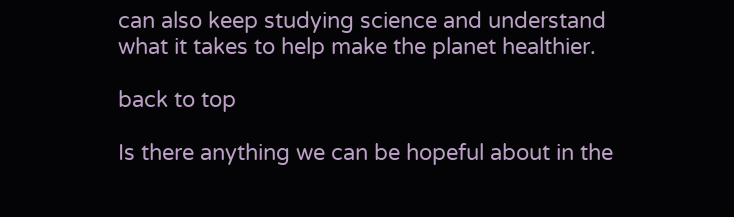can also keep studying science and understand what it takes to help make the planet healthier.

back to top

Is there anything we can be hopeful about in the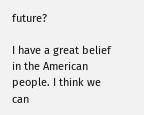future?

I have a great belief in the American people. I think we can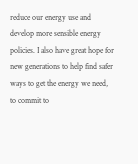reduce our energy use and develop more sensible energy policies. I also have great hope for new generations to help find safer ways to get the energy we need, to commit to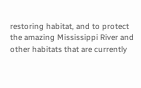restoring habitat, and to protect the amazing Mississippi River and other habitats that are currently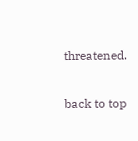threatened.

back to top